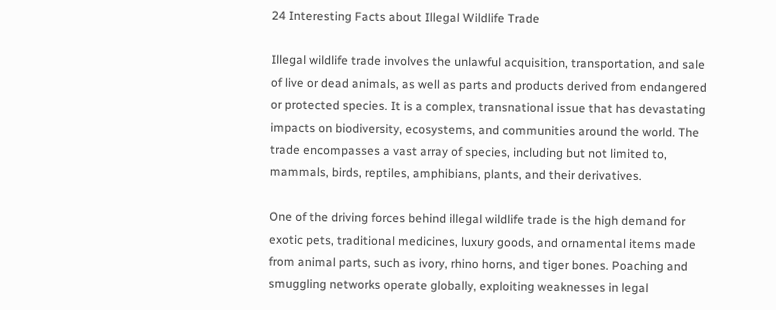24 Interesting Facts about Illegal Wildlife Trade

Illegal wildlife trade involves the unlawful acquisition, transportation, and sale of live or dead animals, as well as parts and products derived from endangered or protected species. It is a complex, transnational issue that has devastating impacts on biodiversity, ecosystems, and communities around the world. The trade encompasses a vast array of species, including but not limited to, mammals, birds, reptiles, amphibians, plants, and their derivatives.

One of the driving forces behind illegal wildlife trade is the high demand for exotic pets, traditional medicines, luxury goods, and ornamental items made from animal parts, such as ivory, rhino horns, and tiger bones. Poaching and smuggling networks operate globally, exploiting weaknesses in legal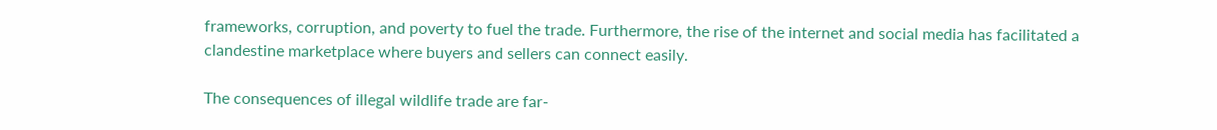frameworks, corruption, and poverty to fuel the trade. Furthermore, the rise of the internet and social media has facilitated a clandestine marketplace where buyers and sellers can connect easily.

The consequences of illegal wildlife trade are far-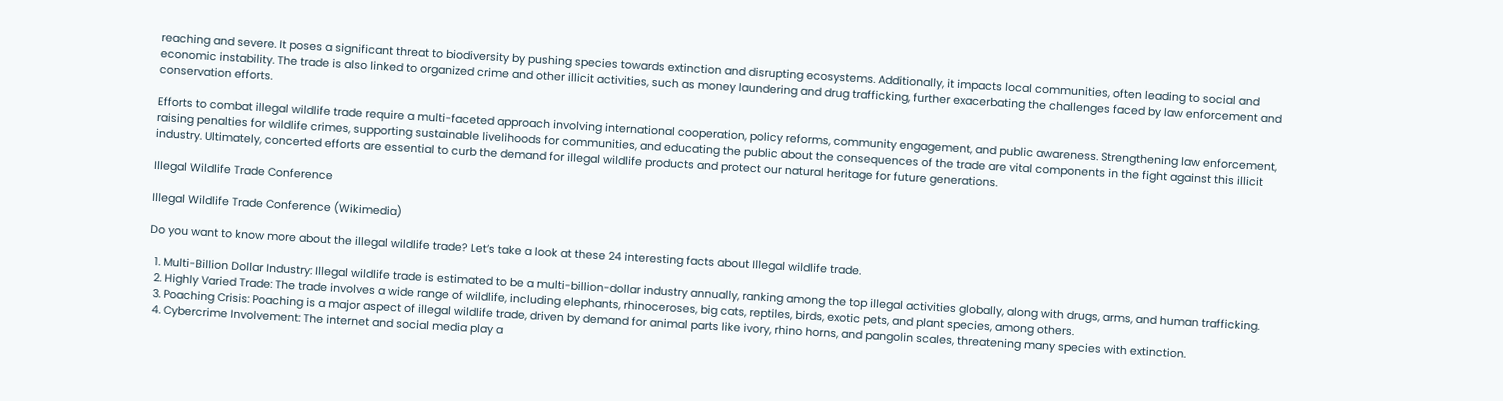reaching and severe. It poses a significant threat to biodiversity by pushing species towards extinction and disrupting ecosystems. Additionally, it impacts local communities, often leading to social and economic instability. The trade is also linked to organized crime and other illicit activities, such as money laundering and drug trafficking, further exacerbating the challenges faced by law enforcement and conservation efforts.

Efforts to combat illegal wildlife trade require a multi-faceted approach involving international cooperation, policy reforms, community engagement, and public awareness. Strengthening law enforcement, raising penalties for wildlife crimes, supporting sustainable livelihoods for communities, and educating the public about the consequences of the trade are vital components in the fight against this illicit industry. Ultimately, concerted efforts are essential to curb the demand for illegal wildlife products and protect our natural heritage for future generations.

Illegal Wildlife Trade Conference

Illegal Wildlife Trade Conference (Wikimedia)

Do you want to know more about the illegal wildlife trade? Let’s take a look at these 24 interesting facts about Illegal wildlife trade.

  1. Multi-Billion Dollar Industry: Illegal wildlife trade is estimated to be a multi-billion-dollar industry annually, ranking among the top illegal activities globally, along with drugs, arms, and human trafficking.
  2. Highly Varied Trade: The trade involves a wide range of wildlife, including elephants, rhinoceroses, big cats, reptiles, birds, exotic pets, and plant species, among others.
  3. Poaching Crisis: Poaching is a major aspect of illegal wildlife trade, driven by demand for animal parts like ivory, rhino horns, and pangolin scales, threatening many species with extinction.
  4. Cybercrime Involvement: The internet and social media play a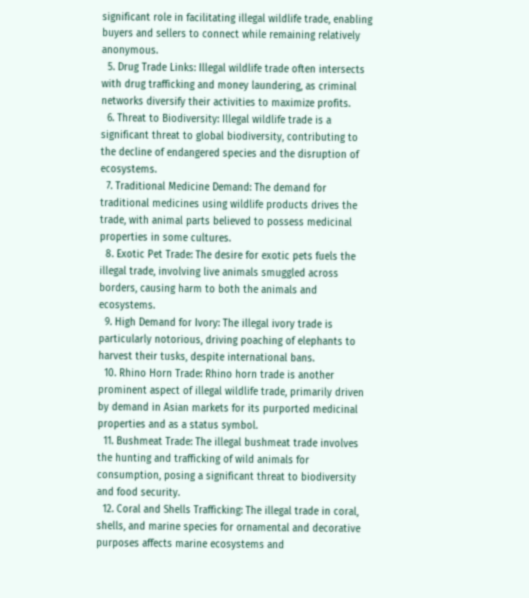significant role in facilitating illegal wildlife trade, enabling buyers and sellers to connect while remaining relatively anonymous.
  5. Drug Trade Links: Illegal wildlife trade often intersects with drug trafficking and money laundering, as criminal networks diversify their activities to maximize profits.
  6. Threat to Biodiversity: Illegal wildlife trade is a significant threat to global biodiversity, contributing to the decline of endangered species and the disruption of ecosystems.
  7. Traditional Medicine Demand: The demand for traditional medicines using wildlife products drives the trade, with animal parts believed to possess medicinal properties in some cultures.
  8. Exotic Pet Trade: The desire for exotic pets fuels the illegal trade, involving live animals smuggled across borders, causing harm to both the animals and ecosystems.
  9. High Demand for Ivory: The illegal ivory trade is particularly notorious, driving poaching of elephants to harvest their tusks, despite international bans.
  10. Rhino Horn Trade: Rhino horn trade is another prominent aspect of illegal wildlife trade, primarily driven by demand in Asian markets for its purported medicinal properties and as a status symbol.
  11. Bushmeat Trade: The illegal bushmeat trade involves the hunting and trafficking of wild animals for consumption, posing a significant threat to biodiversity and food security.
  12. Coral and Shells Trafficking: The illegal trade in coral, shells, and marine species for ornamental and decorative purposes affects marine ecosystems and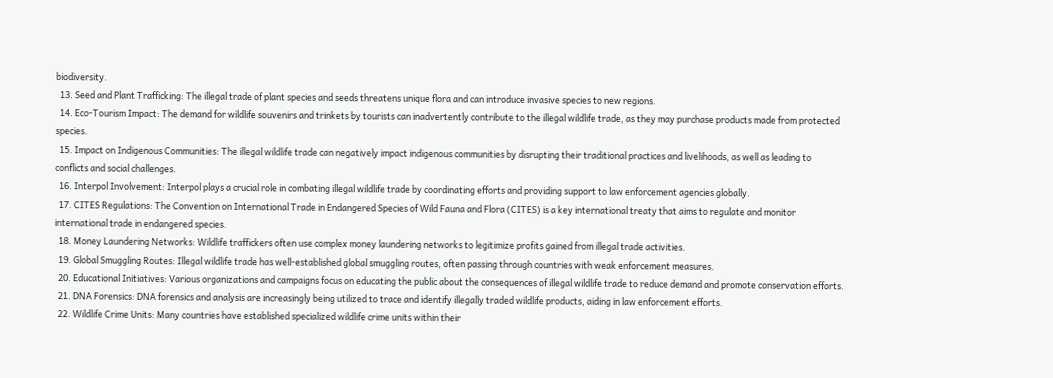biodiversity.
  13. Seed and Plant Trafficking: The illegal trade of plant species and seeds threatens unique flora and can introduce invasive species to new regions.
  14. Eco-Tourism Impact: The demand for wildlife souvenirs and trinkets by tourists can inadvertently contribute to the illegal wildlife trade, as they may purchase products made from protected species.
  15. Impact on Indigenous Communities: The illegal wildlife trade can negatively impact indigenous communities by disrupting their traditional practices and livelihoods, as well as leading to conflicts and social challenges.
  16. Interpol Involvement: Interpol plays a crucial role in combating illegal wildlife trade by coordinating efforts and providing support to law enforcement agencies globally.
  17. CITES Regulations: The Convention on International Trade in Endangered Species of Wild Fauna and Flora (CITES) is a key international treaty that aims to regulate and monitor international trade in endangered species.
  18. Money Laundering Networks: Wildlife traffickers often use complex money laundering networks to legitimize profits gained from illegal trade activities.
  19. Global Smuggling Routes: Illegal wildlife trade has well-established global smuggling routes, often passing through countries with weak enforcement measures.
  20. Educational Initiatives: Various organizations and campaigns focus on educating the public about the consequences of illegal wildlife trade to reduce demand and promote conservation efforts.
  21. DNA Forensics: DNA forensics and analysis are increasingly being utilized to trace and identify illegally traded wildlife products, aiding in law enforcement efforts.
  22. Wildlife Crime Units: Many countries have established specialized wildlife crime units within their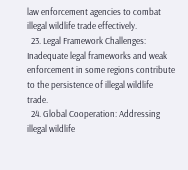law enforcement agencies to combat illegal wildlife trade effectively.
  23. Legal Framework Challenges: Inadequate legal frameworks and weak enforcement in some regions contribute to the persistence of illegal wildlife trade.
  24. Global Cooperation: Addressing illegal wildlife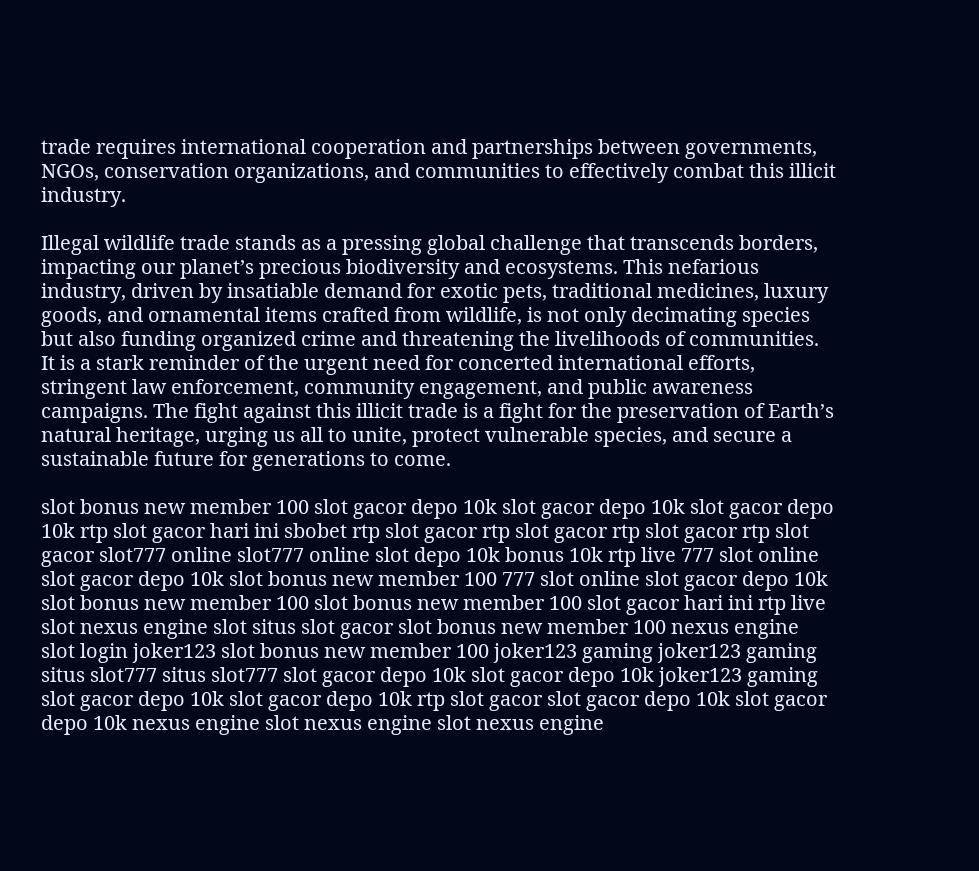trade requires international cooperation and partnerships between governments, NGOs, conservation organizations, and communities to effectively combat this illicit industry.

Illegal wildlife trade stands as a pressing global challenge that transcends borders, impacting our planet’s precious biodiversity and ecosystems. This nefarious industry, driven by insatiable demand for exotic pets, traditional medicines, luxury goods, and ornamental items crafted from wildlife, is not only decimating species but also funding organized crime and threatening the livelihoods of communities. It is a stark reminder of the urgent need for concerted international efforts, stringent law enforcement, community engagement, and public awareness campaigns. The fight against this illicit trade is a fight for the preservation of Earth’s natural heritage, urging us all to unite, protect vulnerable species, and secure a sustainable future for generations to come.

slot bonus new member 100 slot gacor depo 10k slot gacor depo 10k slot gacor depo 10k rtp slot gacor hari ini sbobet rtp slot gacor rtp slot gacor rtp slot gacor rtp slot gacor slot777 online slot777 online slot depo 10k bonus 10k rtp live 777 slot online slot gacor depo 10k slot bonus new member 100 777 slot online slot gacor depo 10k slot bonus new member 100 slot bonus new member 100 slot gacor hari ini rtp live slot nexus engine slot situs slot gacor slot bonus new member 100 nexus engine slot login joker123 slot bonus new member 100 joker123 gaming joker123 gaming situs slot777 situs slot777 slot gacor depo 10k slot gacor depo 10k joker123 gaming slot gacor depo 10k slot gacor depo 10k rtp slot gacor slot gacor depo 10k slot gacor depo 10k nexus engine slot nexus engine slot nexus engine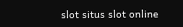slot situs slot online